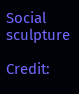Social sculpture

Credit: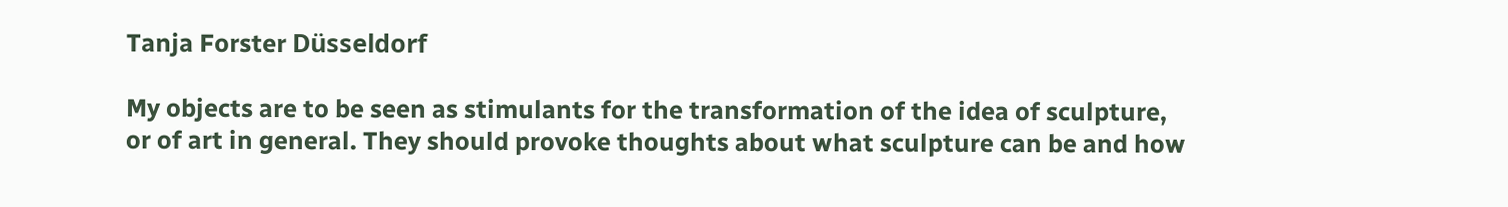Tanja Forster Düsseldorf

My objects are to be seen as stimulants for the transformation of the idea of sculpture, or of art in general. They should provoke thoughts about what sculpture can be and how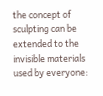the concept of sculpting can be extended to the invisible materials used by everyone: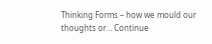Thinking Forms – how we mould our thoughts or… Continue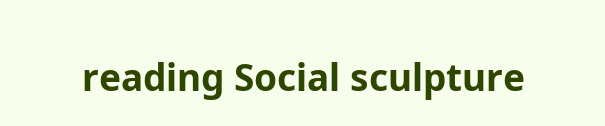reading Social sculpture